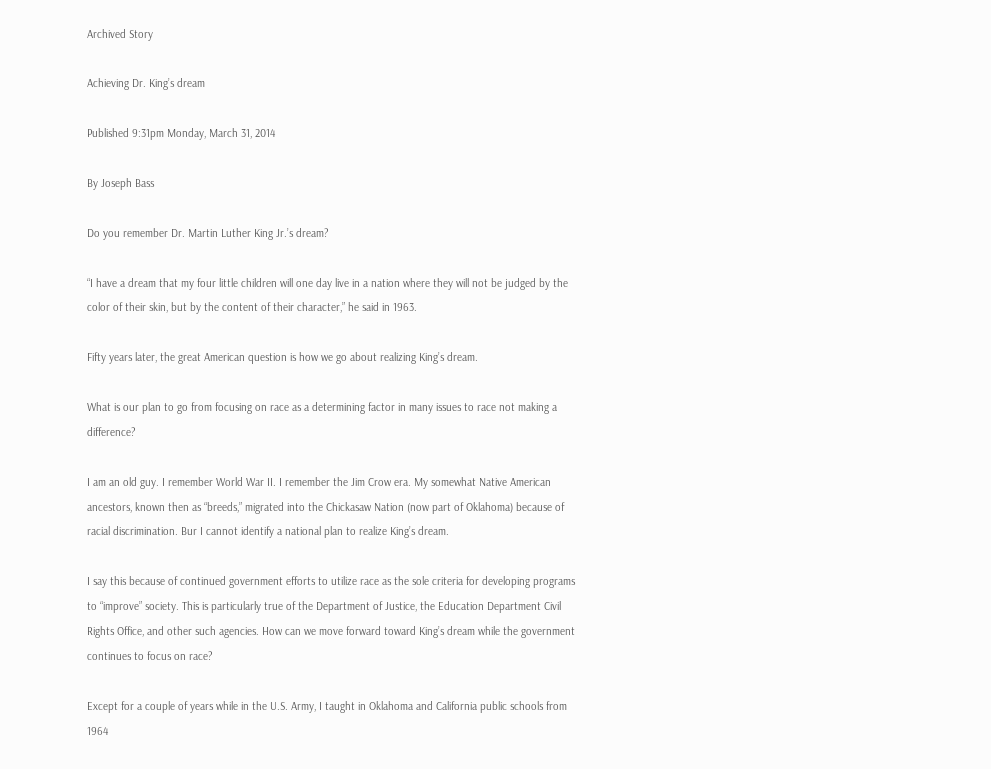Archived Story

Achieving Dr. King’s dream

Published 9:31pm Monday, March 31, 2014

By Joseph Bass

Do you remember Dr. Martin Luther King Jr.’s dream?

“I have a dream that my four little children will one day live in a nation where they will not be judged by the color of their skin, but by the content of their character,” he said in 1963.

Fifty years later, the great American question is how we go about realizing King’s dream.

What is our plan to go from focusing on race as a determining factor in many issues to race not making a difference?

I am an old guy. I remember World War II. I remember the Jim Crow era. My somewhat Native American ancestors, known then as “breeds,” migrated into the Chickasaw Nation (now part of Oklahoma) because of racial discrimination. Bur I cannot identify a national plan to realize King’s dream.

I say this because of continued government efforts to utilize race as the sole criteria for developing programs to “improve” society. This is particularly true of the Department of Justice, the Education Department Civil Rights Office, and other such agencies. How can we move forward toward King’s dream while the government continues to focus on race?

Except for a couple of years while in the U.S. Army, I taught in Oklahoma and California public schools from 1964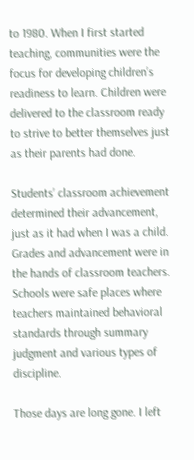to 1980. When I first started teaching, communities were the focus for developing children’s readiness to learn. Children were delivered to the classroom ready to strive to better themselves just as their parents had done.

Students’ classroom achievement determined their advancement, just as it had when I was a child. Grades and advancement were in the hands of classroom teachers. Schools were safe places where teachers maintained behavioral standards through summary judgment and various types of discipline.

Those days are long gone. I left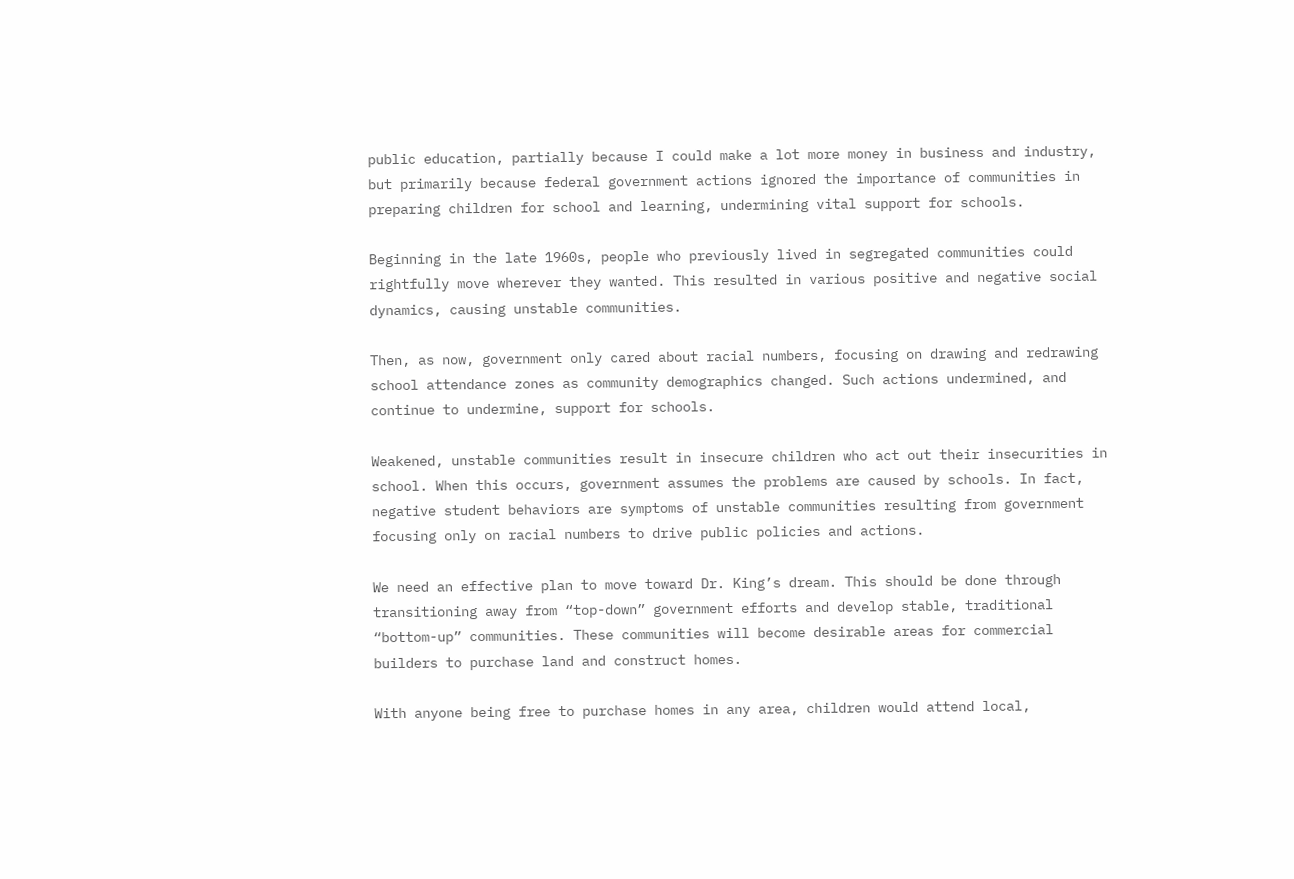public education, partially because I could make a lot more money in business and industry, but primarily because federal government actions ignored the importance of communities in preparing children for school and learning, undermining vital support for schools.

Beginning in the late 1960s, people who previously lived in segregated communities could rightfully move wherever they wanted. This resulted in various positive and negative social dynamics, causing unstable communities.

Then, as now, government only cared about racial numbers, focusing on drawing and redrawing school attendance zones as community demographics changed. Such actions undermined, and continue to undermine, support for schools.

Weakened, unstable communities result in insecure children who act out their insecurities in school. When this occurs, government assumes the problems are caused by schools. In fact, negative student behaviors are symptoms of unstable communities resulting from government focusing only on racial numbers to drive public policies and actions.

We need an effective plan to move toward Dr. King’s dream. This should be done through transitioning away from “top-down” government efforts and develop stable, traditional “bottom-up” communities. These communities will become desirable areas for commercial builders to purchase land and construct homes.

With anyone being free to purchase homes in any area, children would attend local,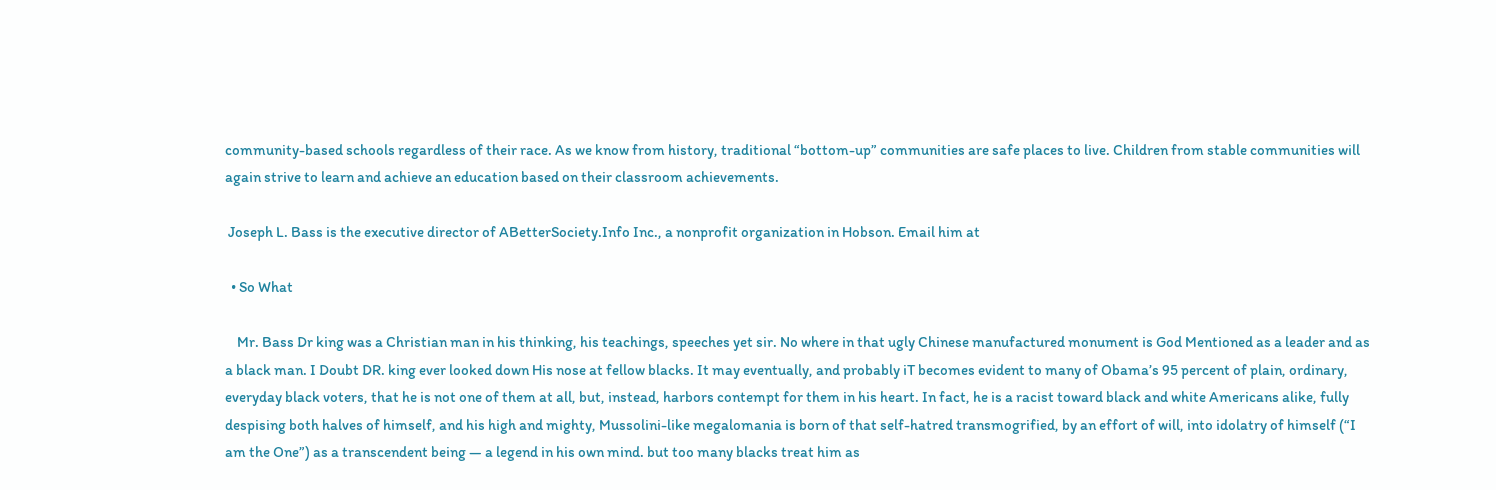community-based schools regardless of their race. As we know from history, traditional “bottom-up” communities are safe places to live. Children from stable communities will again strive to learn and achieve an education based on their classroom achievements.

 Joseph L. Bass is the executive director of ABetterSociety.Info Inc., a nonprofit organization in Hobson. Email him at

  • So What

    Mr. Bass Dr king was a Christian man in his thinking, his teachings, speeches yet sir. No where in that ugly Chinese manufactured monument is God Mentioned as a leader and as a black man. I Doubt DR. king ever looked down His nose at fellow blacks. It may eventually, and probably iT becomes evident to many of Obama’s 95 percent of plain, ordinary, everyday black voters, that he is not one of them at all, but, instead, harbors contempt for them in his heart. In fact, he is a racist toward black and white Americans alike, fully despising both halves of himself, and his high and mighty, Mussolini-like megalomania is born of that self-hatred transmogrified, by an effort of will, into idolatry of himself (“I am the One”) as a transcendent being — a legend in his own mind. but too many blacks treat him as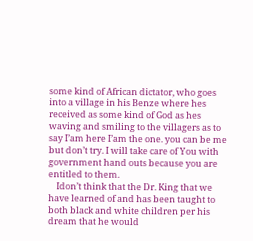some kind of African dictator, who goes into a village in his Benze where hes received as some kind of God as hes waving and smiling to the villagers as to say I’am here I’am the one. you can be me but don’t try. I will take care of You with government hand outs because you are entitled to them.
    Idon’t think that the Dr. King that we have learned of and has been taught to both black and white children per his dream that he would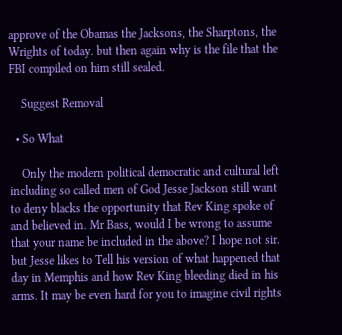approve of the Obamas the Jacksons, the Sharptons, the Wrights of today. but then again why is the file that the FBI compiled on him still sealed.

    Suggest Removal

  • So What

    Only the modern political democratic and cultural left including so called men of God Jesse Jackson still want to deny blacks the opportunity that Rev King spoke of and believed in. Mr Bass, would I be wrong to assume that your name be included in the above? I hope not sir. but Jesse likes to Tell his version of what happened that day in Memphis and how Rev King bleeding died in his arms. It may be even hard for you to imagine civil rights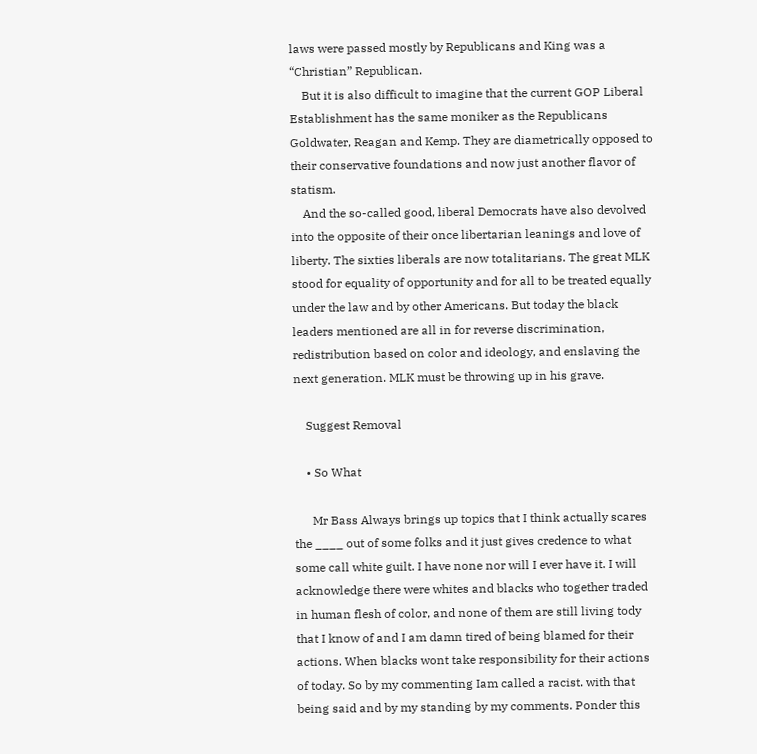laws were passed mostly by Republicans and King was a “Christian” Republican.
    But it is also difficult to imagine that the current GOP Liberal Establishment has the same moniker as the Republicans Goldwater, Reagan and Kemp. They are diametrically opposed to their conservative foundations and now just another flavor of statism.
    And the so-called good, liberal Democrats have also devolved into the opposite of their once libertarian leanings and love of liberty. The sixties liberals are now totalitarians. The great MLK stood for equality of opportunity and for all to be treated equally under the law and by other Americans. But today the black leaders mentioned are all in for reverse discrimination, redistribution based on color and ideology, and enslaving the next generation. MLK must be throwing up in his grave.

    Suggest Removal

    • So What

      Mr Bass Always brings up topics that I think actually scares the ____ out of some folks and it just gives credence to what some call white guilt. I have none nor will I ever have it. I will acknowledge there were whites and blacks who together traded in human flesh of color, and none of them are still living tody that I know of and I am damn tired of being blamed for their actions. When blacks wont take responsibility for their actions of today. So by my commenting Iam called a racist. with that being said and by my standing by my comments. Ponder this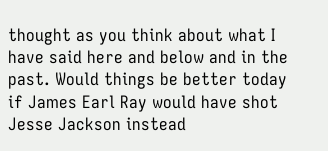thought as you think about what I have said here and below and in the past. Would things be better today if James Earl Ray would have shot Jesse Jackson instead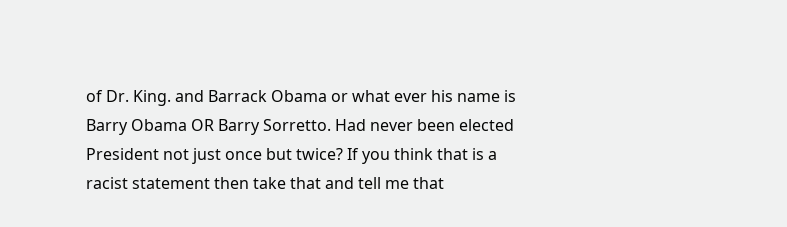of Dr. King. and Barrack Obama or what ever his name is Barry Obama OR Barry Sorretto. Had never been elected President not just once but twice? If you think that is a racist statement then take that and tell me that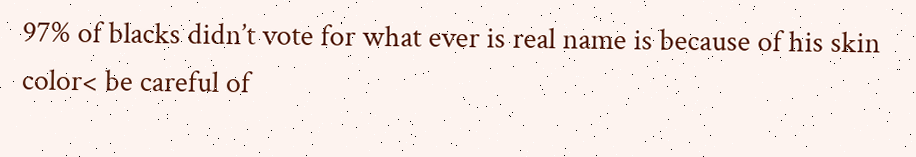97% of blacks didn’t vote for what ever is real name is because of his skin color< be careful of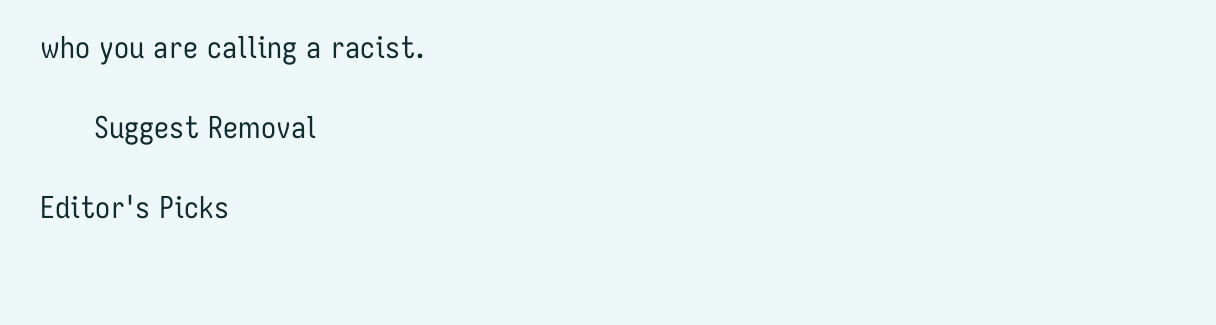who you are calling a racist.

      Suggest Removal

Editor's Picks